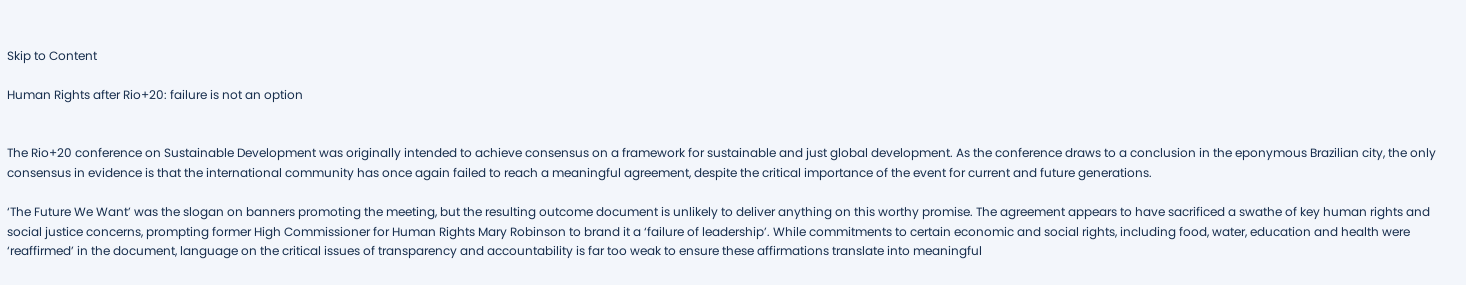Skip to Content

Human Rights after Rio+20: failure is not an option


The Rio+20 conference on Sustainable Development was originally intended to achieve consensus on a framework for sustainable and just global development. As the conference draws to a conclusion in the eponymous Brazilian city, the only consensus in evidence is that the international community has once again failed to reach a meaningful agreement, despite the critical importance of the event for current and future generations.

‘The Future We Want’ was the slogan on banners promoting the meeting, but the resulting outcome document is unlikely to deliver anything on this worthy promise. The agreement appears to have sacrificed a swathe of key human rights and social justice concerns, prompting former High Commissioner for Human Rights Mary Robinson to brand it a ‘failure of leadership’. While commitments to certain economic and social rights, including food, water, education and health were ‘reaffirmed’ in the document, language on the critical issues of transparency and accountability is far too weak to ensure these affirmations translate into meaningful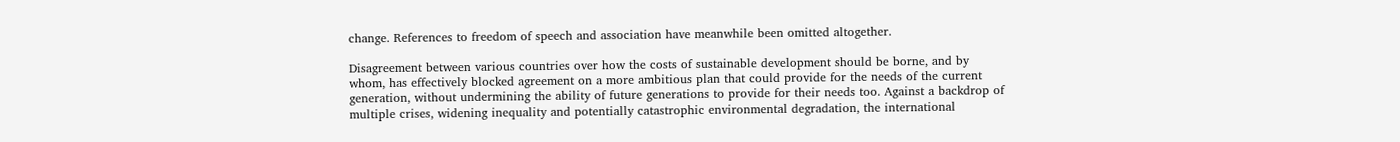change. References to freedom of speech and association have meanwhile been omitted altogether.

Disagreement between various countries over how the costs of sustainable development should be borne, and by whom, has effectively blocked agreement on a more ambitious plan that could provide for the needs of the current generation, without undermining the ability of future generations to provide for their needs too. Against a backdrop of multiple crises, widening inequality and potentially catastrophic environmental degradation, the international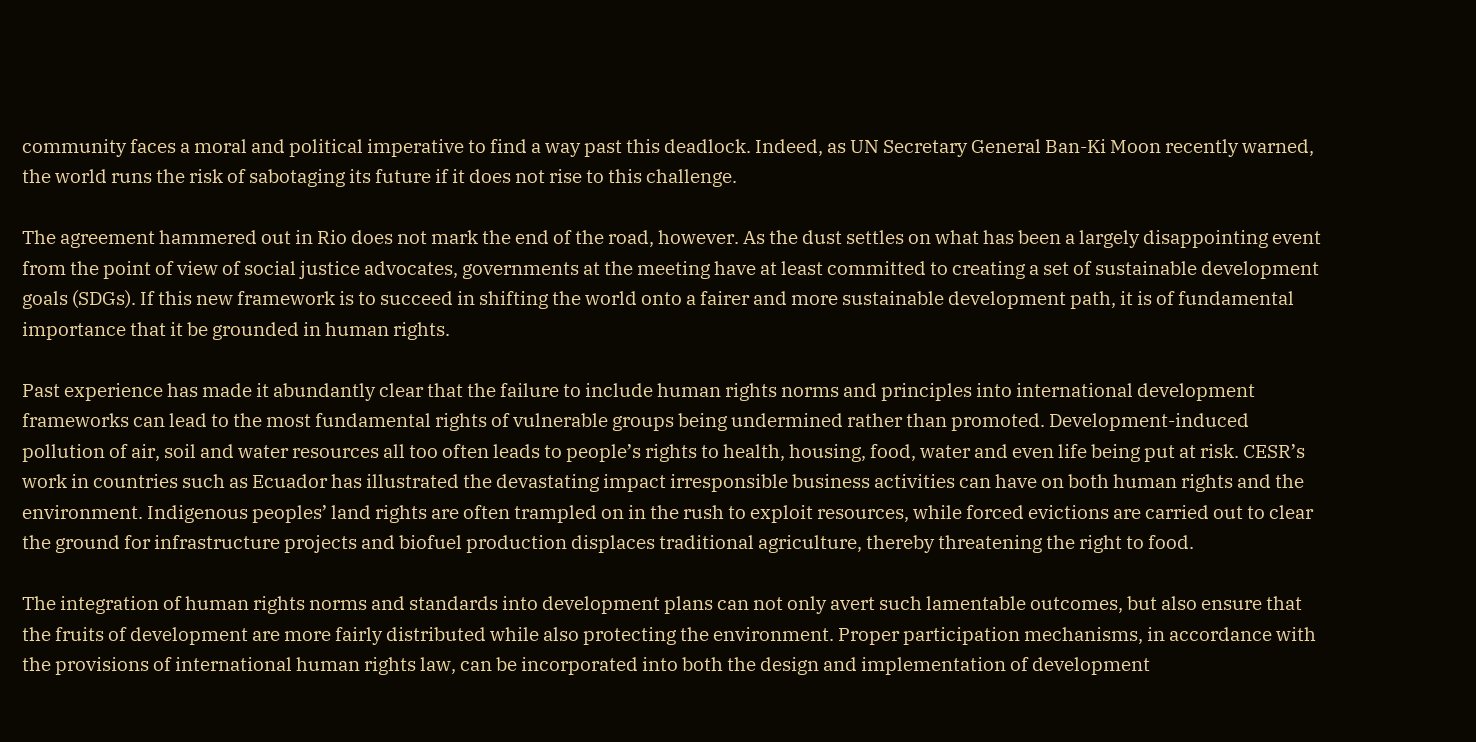community faces a moral and political imperative to find a way past this deadlock. Indeed, as UN Secretary General Ban-Ki Moon recently warned, the world runs the risk of sabotaging its future if it does not rise to this challenge.

The agreement hammered out in Rio does not mark the end of the road, however. As the dust settles on what has been a largely disappointing event from the point of view of social justice advocates, governments at the meeting have at least committed to creating a set of sustainable development goals (SDGs). If this new framework is to succeed in shifting the world onto a fairer and more sustainable development path, it is of fundamental importance that it be grounded in human rights.

Past experience has made it abundantly clear that the failure to include human rights norms and principles into international development frameworks can lead to the most fundamental rights of vulnerable groups being undermined rather than promoted. Development-induced pollution of air, soil and water resources all too often leads to people’s rights to health, housing, food, water and even life being put at risk. CESR’s work in countries such as Ecuador has illustrated the devastating impact irresponsible business activities can have on both human rights and the environment. Indigenous peoples’ land rights are often trampled on in the rush to exploit resources, while forced evictions are carried out to clear the ground for infrastructure projects and biofuel production displaces traditional agriculture, thereby threatening the right to food.

The integration of human rights norms and standards into development plans can not only avert such lamentable outcomes, but also ensure that the fruits of development are more fairly distributed while also protecting the environment. Proper participation mechanisms, in accordance with the provisions of international human rights law, can be incorporated into both the design and implementation of development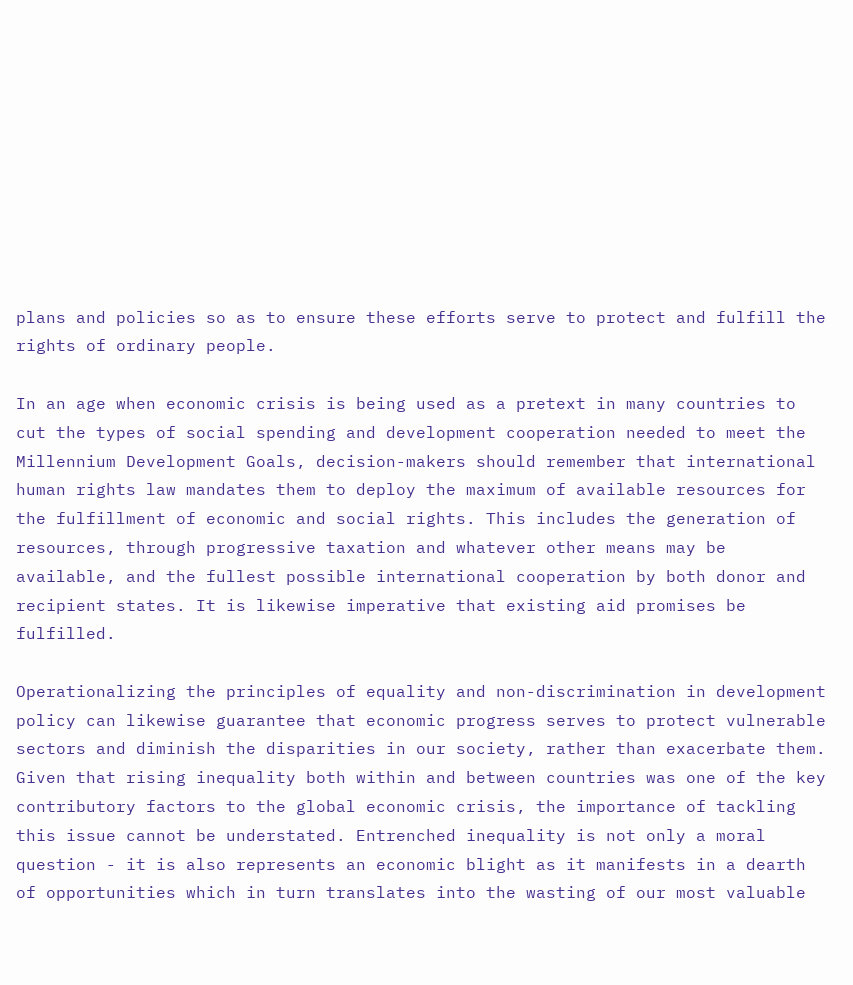plans and policies so as to ensure these efforts serve to protect and fulfill the rights of ordinary people.

In an age when economic crisis is being used as a pretext in many countries to cut the types of social spending and development cooperation needed to meet the Millennium Development Goals, decision-makers should remember that international human rights law mandates them to deploy the maximum of available resources for the fulfillment of economic and social rights. This includes the generation of resources, through progressive taxation and whatever other means may be available, and the fullest possible international cooperation by both donor and recipient states. It is likewise imperative that existing aid promises be fulfilled.

Operationalizing the principles of equality and non-discrimination in development policy can likewise guarantee that economic progress serves to protect vulnerable sectors and diminish the disparities in our society, rather than exacerbate them. Given that rising inequality both within and between countries was one of the key contributory factors to the global economic crisis, the importance of tackling this issue cannot be understated. Entrenched inequality is not only a moral question - it is also represents an economic blight as it manifests in a dearth of opportunities which in turn translates into the wasting of our most valuable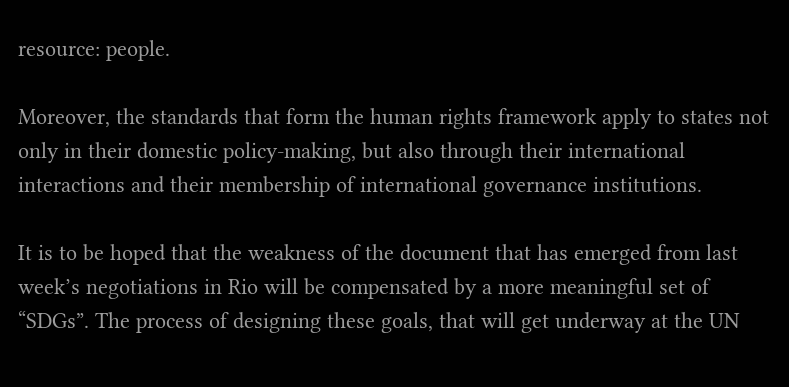resource: people.

Moreover, the standards that form the human rights framework apply to states not only in their domestic policy-making, but also through their international interactions and their membership of international governance institutions.

It is to be hoped that the weakness of the document that has emerged from last week’s negotiations in Rio will be compensated by a more meaningful set of “SDGs”. The process of designing these goals, that will get underway at the UN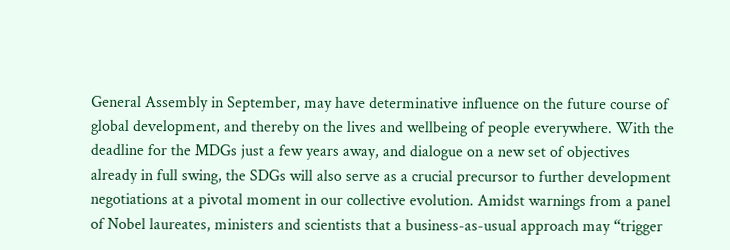General Assembly in September, may have determinative influence on the future course of global development, and thereby on the lives and wellbeing of people everywhere. With the deadline for the MDGs just a few years away, and dialogue on a new set of objectives already in full swing, the SDGs will also serve as a crucial precursor to further development negotiations at a pivotal moment in our collective evolution. Amidst warnings from a panel of Nobel laureates, ministers and scientists that a business-as-usual approach may “trigger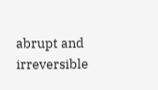abrupt and irreversible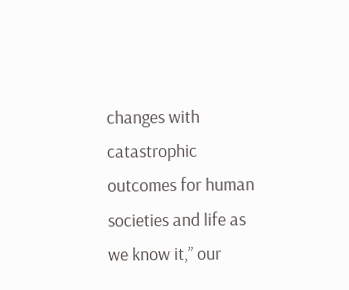changes with catastrophic outcomes for human societies and life as we know it,” our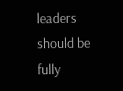leaders should be fully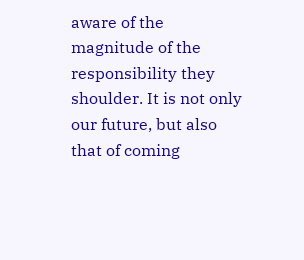aware of the magnitude of the responsibility they shoulder. It is not only our future, but also that of coming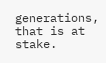generations, that is at stake.